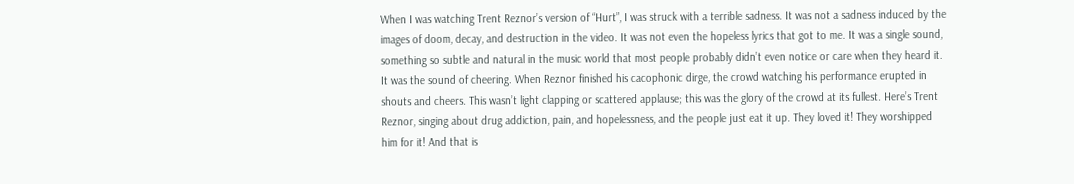When I was watching Trent Reznor’s version of “Hurt”, I was struck with a terrible sadness. It was not a sadness induced by the images of doom, decay, and destruction in the video. It was not even the hopeless lyrics that got to me. It was a single sound, something so subtle and natural in the music world that most people probably didn’t even notice or care when they heard it. It was the sound of cheering. When Reznor finished his cacophonic dirge, the crowd watching his performance erupted in shouts and cheers. This wasn’t light clapping or scattered applause; this was the glory of the crowd at its fullest. Here’s Trent Reznor, singing about drug addiction, pain, and hopelessness, and the people just eat it up. They loved it! They worshipped him for it! And that is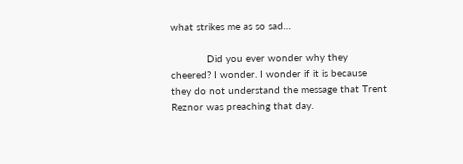what strikes me as so sad…

            Did you ever wonder why they cheered? I wonder. I wonder if it is because they do not understand the message that Trent Reznor was preaching that day.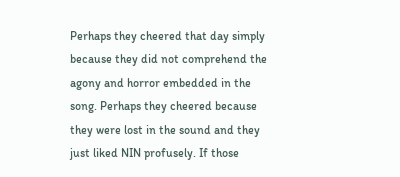Perhaps they cheered that day simply because they did not comprehend the agony and horror embedded in the song. Perhaps they cheered because they were lost in the sound and they just liked NIN profusely. If those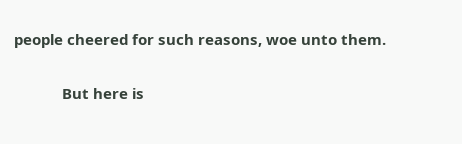people cheered for such reasons, woe unto them.

            But here is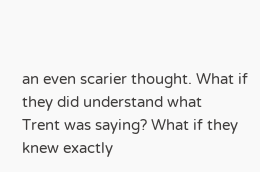an even scarier thought. What if they did understand what
Trent was saying? What if they knew exactly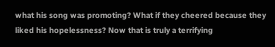what his song was promoting? What if they cheered because they liked his hopelessness? Now that is truly a terrifying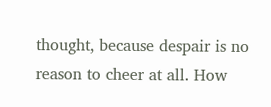thought, because despair is no reason to cheer at all. How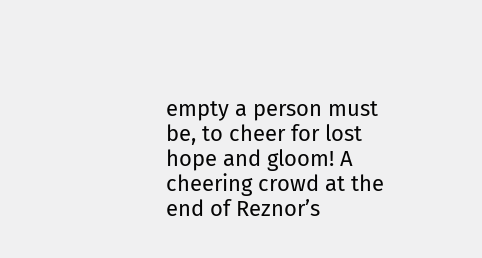empty a person must be, to cheer for lost hope and gloom! A cheering crowd at the end of Reznor’s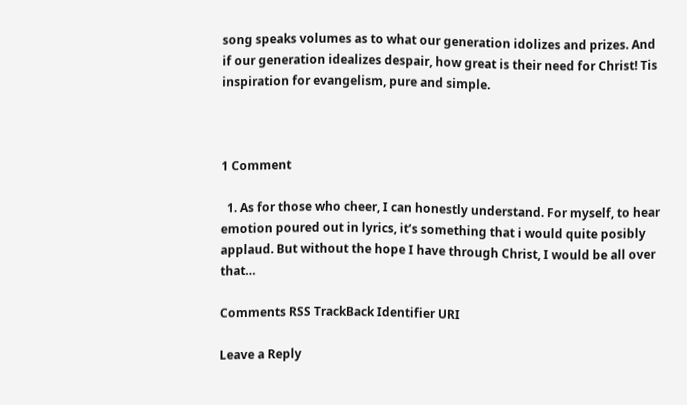song speaks volumes as to what our generation idolizes and prizes. And if our generation idealizes despair, how great is their need for Christ! Tis inspiration for evangelism, pure and simple.



1 Comment

  1. As for those who cheer, I can honestly understand. For myself, to hear emotion poured out in lyrics, it’s something that i would quite posibly applaud. But without the hope I have through Christ, I would be all over that…

Comments RSS TrackBack Identifier URI

Leave a Reply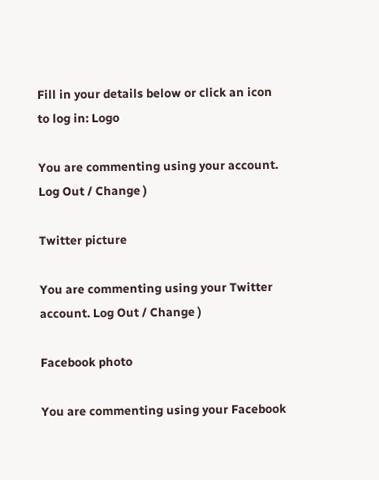Fill in your details below or click an icon to log in: Logo

You are commenting using your account. Log Out / Change )

Twitter picture

You are commenting using your Twitter account. Log Out / Change )

Facebook photo

You are commenting using your Facebook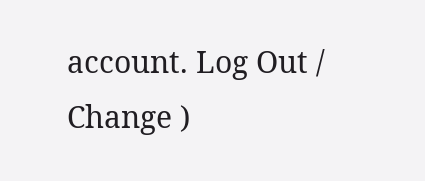account. Log Out / Change )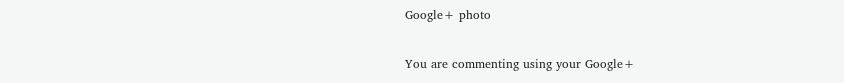Google+ photo

You are commenting using your Google+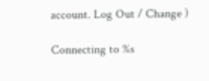account. Log Out / Change )

Connecting to %s